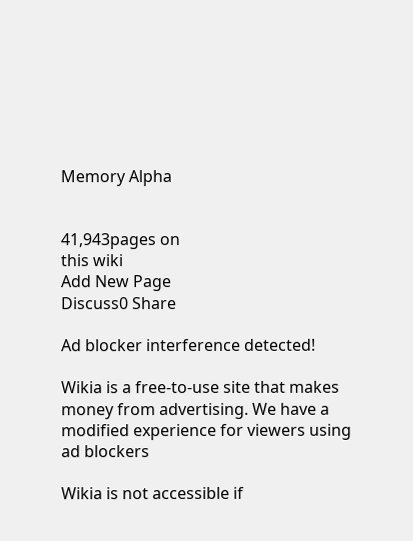Memory Alpha


41,943pages on
this wiki
Add New Page
Discuss0 Share

Ad blocker interference detected!

Wikia is a free-to-use site that makes money from advertising. We have a modified experience for viewers using ad blockers

Wikia is not accessible if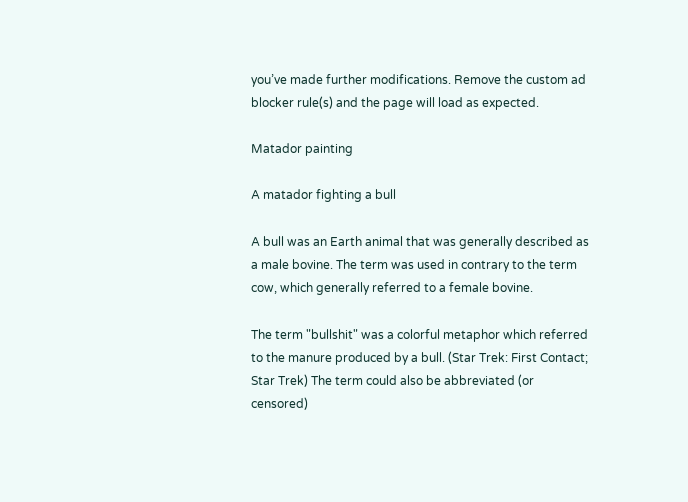you’ve made further modifications. Remove the custom ad blocker rule(s) and the page will load as expected.

Matador painting

A matador fighting a bull

A bull was an Earth animal that was generally described as a male bovine. The term was used in contrary to the term cow, which generally referred to a female bovine.

The term "bullshit" was a colorful metaphor which referred to the manure produced by a bull. (Star Trek: First Contact; Star Trek) The term could also be abbreviated (or censored)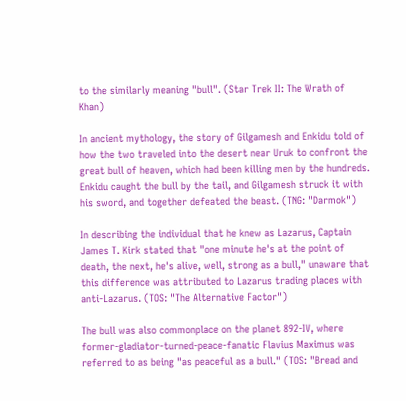to the similarly meaning "bull". (Star Trek II: The Wrath of Khan)

In ancient mythology, the story of Gilgamesh and Enkidu told of how the two traveled into the desert near Uruk to confront the great bull of heaven, which had been killing men by the hundreds. Enkidu caught the bull by the tail, and Gilgamesh struck it with his sword, and together defeated the beast. (TNG: "Darmok")

In describing the individual that he knew as Lazarus, Captain James T. Kirk stated that "one minute he's at the point of death, the next, he's alive, well, strong as a bull," unaware that this difference was attributed to Lazarus trading places with anti-Lazarus. (TOS: "The Alternative Factor")

The bull was also commonplace on the planet 892-IV, where former-gladiator-turned-peace-fanatic Flavius Maximus was referred to as being "as peaceful as a bull." (TOS: "Bread and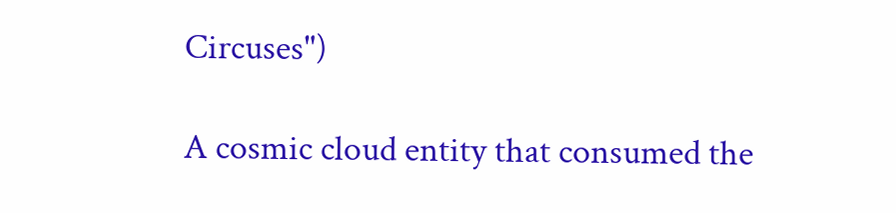Circuses")

A cosmic cloud entity that consumed the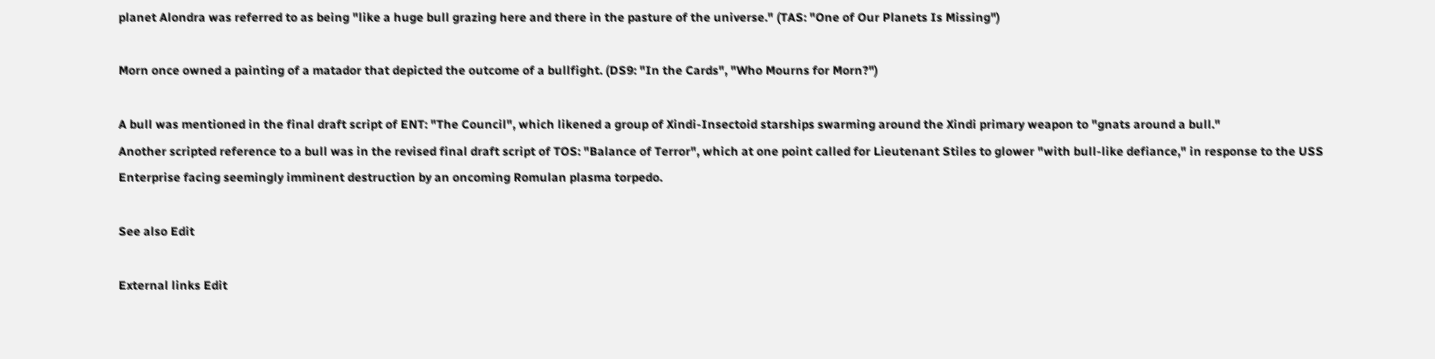planet Alondra was referred to as being "like a huge bull grazing here and there in the pasture of the universe." (TAS: "One of Our Planets Is Missing")

Morn once owned a painting of a matador that depicted the outcome of a bullfight. (DS9: "In the Cards", "Who Mourns for Morn?")

A bull was mentioned in the final draft script of ENT: "The Council", which likened a group of Xindi-Insectoid starships swarming around the Xindi primary weapon to "gnats around a bull."
Another scripted reference to a bull was in the revised final draft script of TOS: "Balance of Terror", which at one point called for Lieutenant Stiles to glower "with bull-like defiance," in response to the USS Enterprise facing seemingly imminent destruction by an oncoming Romulan plasma torpedo.

See also Edit

External links Edit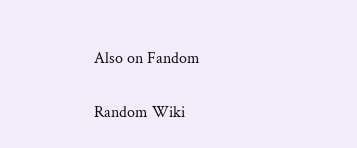Also on Fandom

Random Wiki